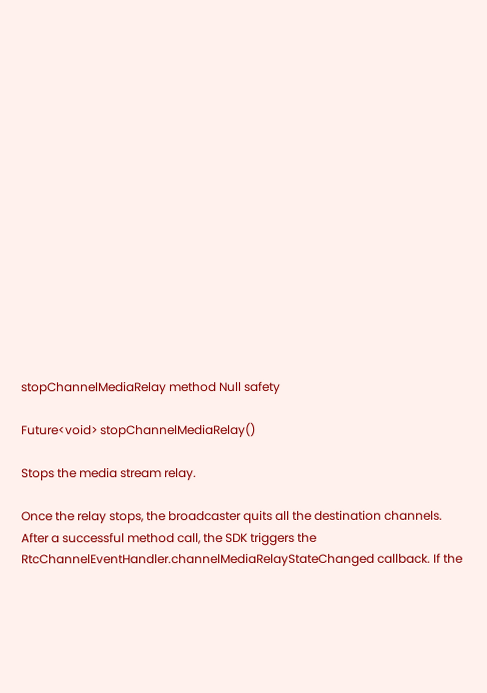stopChannelMediaRelay method Null safety

Future<void> stopChannelMediaRelay()

Stops the media stream relay.

Once the relay stops, the broadcaster quits all the destination channels. After a successful method call, the SDK triggers the RtcChannelEventHandler.channelMediaRelayStateChanged callback. If the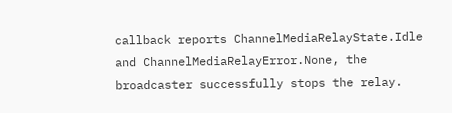callback reports ChannelMediaRelayState.Idle and ChannelMediaRelayError.None, the broadcaster successfully stops the relay.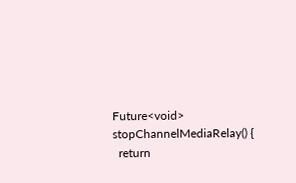Future<void> stopChannelMediaRelay() {
  return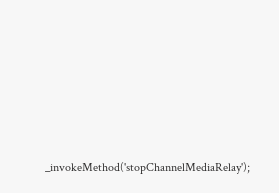_invokeMethod('stopChannelMediaRelay');